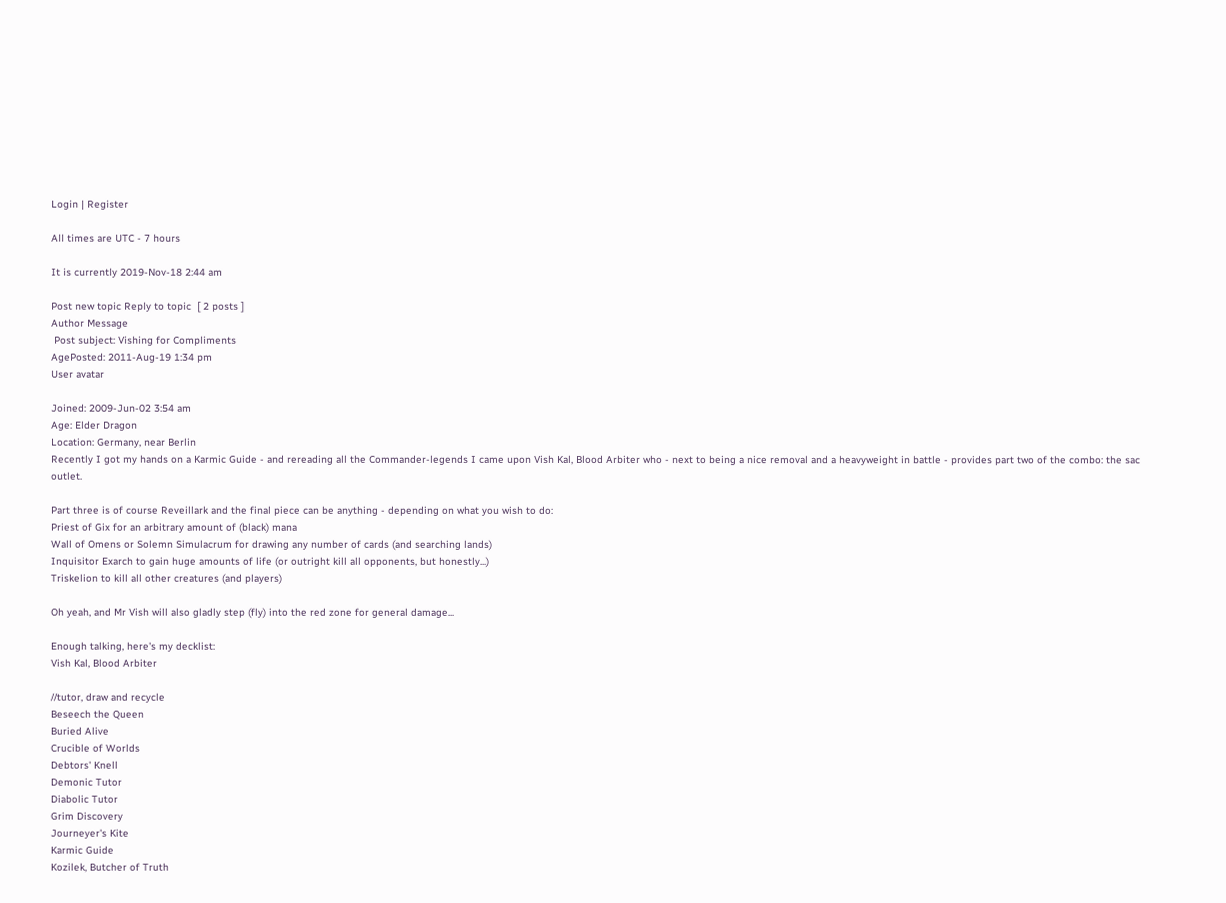Login | Register

All times are UTC - 7 hours

It is currently 2019-Nov-18 2:44 am

Post new topic Reply to topic  [ 2 posts ]
Author Message
 Post subject: Vishing for Compliments
AgePosted: 2011-Aug-19 1:34 pm
User avatar

Joined: 2009-Jun-02 3:54 am
Age: Elder Dragon
Location: Germany, near Berlin
Recently I got my hands on a Karmic Guide - and rereading all the Commander-legends I came upon Vish Kal, Blood Arbiter who - next to being a nice removal and a heavyweight in battle - provides part two of the combo: the sac outlet.

Part three is of course Reveillark and the final piece can be anything - depending on what you wish to do:
Priest of Gix for an arbitrary amount of (black) mana
Wall of Omens or Solemn Simulacrum for drawing any number of cards (and searching lands)
Inquisitor Exarch to gain huge amounts of life (or outright kill all opponents, but honestly...)
Triskelion to kill all other creatures (and players)

Oh yeah, and Mr Vish will also gladly step (fly) into the red zone for general damage...

Enough talking, here's my decklist:
Vish Kal, Blood Arbiter

//tutor, draw and recycle
Beseech the Queen
Buried Alive
Crucible of Worlds
Debtors' Knell
Demonic Tutor
Diabolic Tutor
Grim Discovery
Journeyer's Kite
Karmic Guide
Kozilek, Butcher of Truth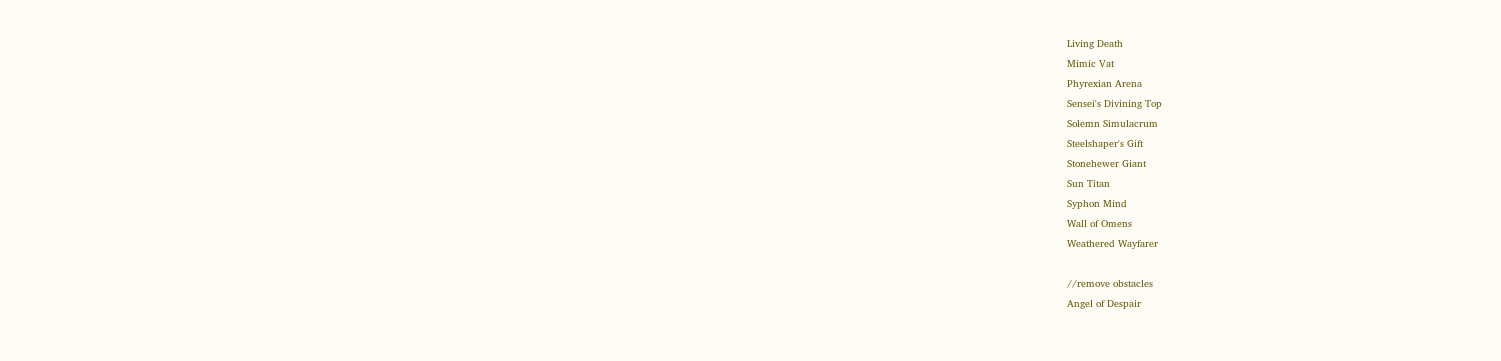Living Death
Mimic Vat
Phyrexian Arena
Sensei's Divining Top
Solemn Simulacrum
Steelshaper's Gift
Stonehewer Giant
Sun Titan
Syphon Mind
Wall of Omens
Weathered Wayfarer

//remove obstacles
Angel of Despair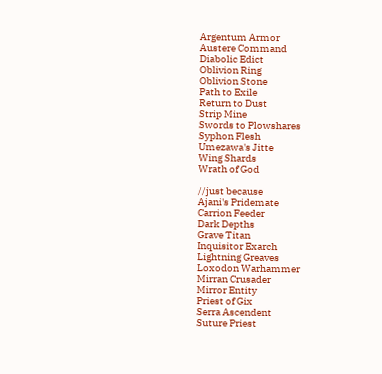Argentum Armor
Austere Command
Diabolic Edict
Oblivion Ring
Oblivion Stone
Path to Exile
Return to Dust
Strip Mine
Swords to Plowshares
Syphon Flesh
Umezawa's Jitte
Wing Shards
Wrath of God

//just because
Ajani's Pridemate
Carrion Feeder
Dark Depths
Grave Titan
Inquisitor Exarch
Lightning Greaves
Loxodon Warhammer
Mirran Crusader
Mirror Entity
Priest of Gix
Serra Ascendent
Suture Priest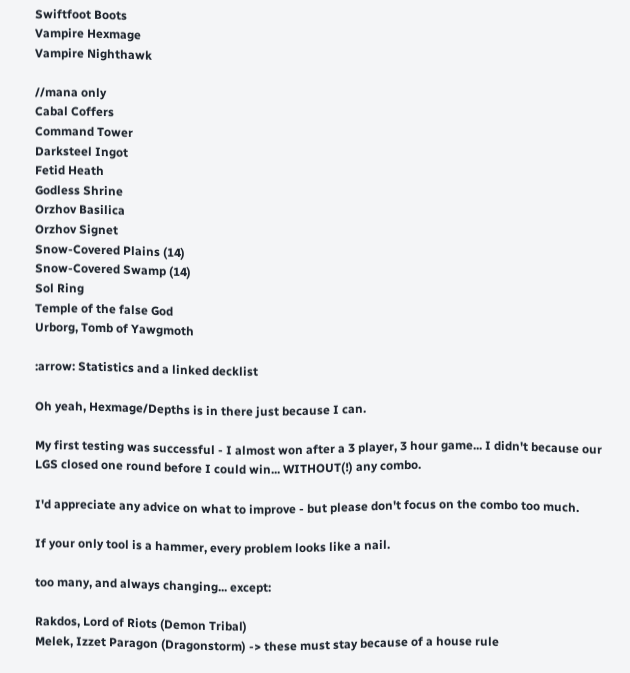Swiftfoot Boots
Vampire Hexmage
Vampire Nighthawk

//mana only
Cabal Coffers
Command Tower
Darksteel Ingot
Fetid Heath
Godless Shrine
Orzhov Basilica
Orzhov Signet
Snow-Covered Plains (14)
Snow-Covered Swamp (14)
Sol Ring
Temple of the false God
Urborg, Tomb of Yawgmoth

:arrow: Statistics and a linked decklist

Oh yeah, Hexmage/Depths is in there just because I can.

My first testing was successful - I almost won after a 3 player, 3 hour game... I didn't because our LGS closed one round before I could win... WITHOUT(!) any combo.

I'd appreciate any advice on what to improve - but please don't focus on the combo too much.

If your only tool is a hammer, every problem looks like a nail.

too many, and always changing... except:

Rakdos, Lord of Riots (Demon Tribal)
Melek, Izzet Paragon (Dragonstorm) -> these must stay because of a house rule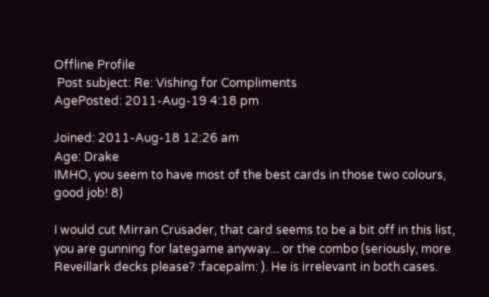Offline Profile
 Post subject: Re: Vishing for Compliments
AgePosted: 2011-Aug-19 4:18 pm

Joined: 2011-Aug-18 12:26 am
Age: Drake
IMHO, you seem to have most of the best cards in those two colours, good job! 8)

I would cut Mirran Crusader, that card seems to be a bit off in this list, you are gunning for lategame anyway... or the combo (seriously, more Reveillark decks please? :facepalm: ). He is irrelevant in both cases.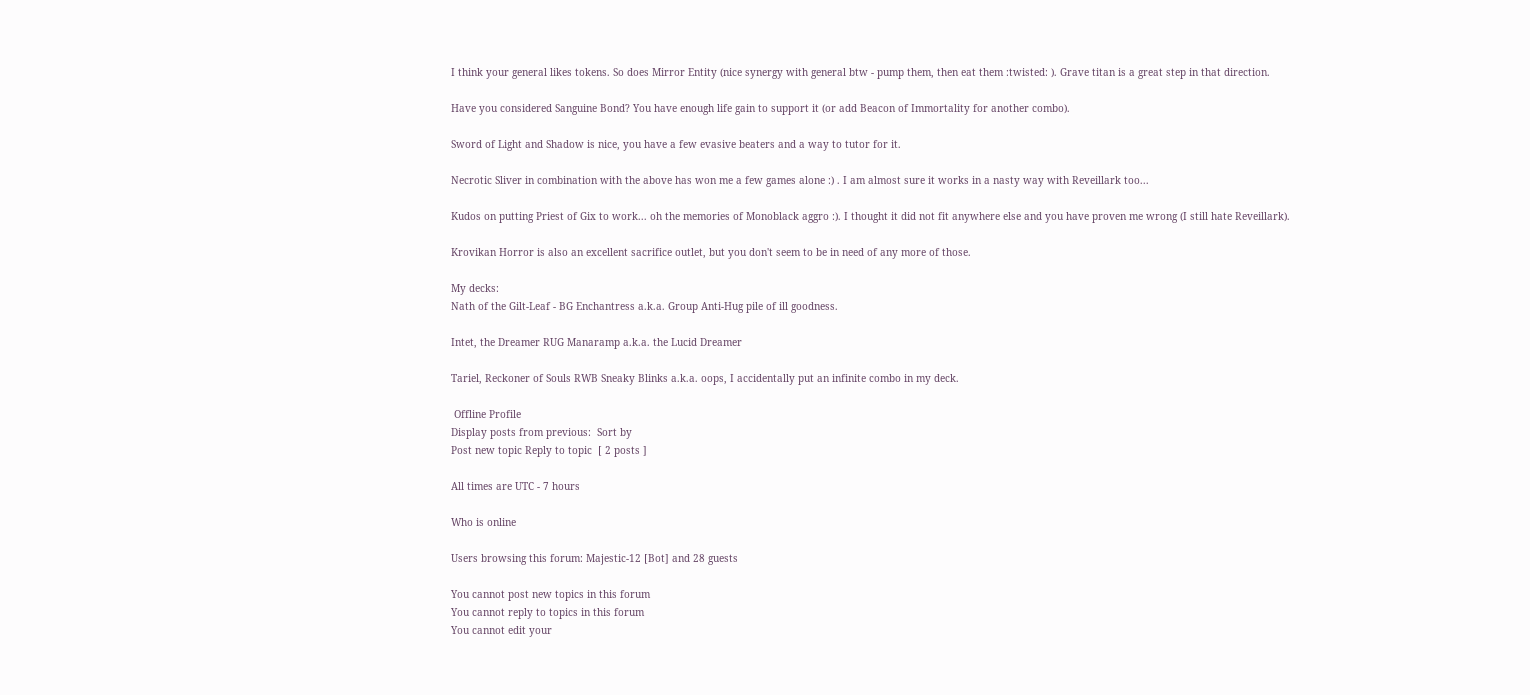I think your general likes tokens. So does Mirror Entity (nice synergy with general btw - pump them, then eat them :twisted: ). Grave titan is a great step in that direction.

Have you considered Sanguine Bond? You have enough life gain to support it (or add Beacon of Immortality for another combo).

Sword of Light and Shadow is nice, you have a few evasive beaters and a way to tutor for it.

Necrotic Sliver in combination with the above has won me a few games alone :) . I am almost sure it works in a nasty way with Reveillark too...

Kudos on putting Priest of Gix to work... oh the memories of Monoblack aggro :). I thought it did not fit anywhere else and you have proven me wrong (I still hate Reveillark).

Krovikan Horror is also an excellent sacrifice outlet, but you don't seem to be in need of any more of those.

My decks:
Nath of the Gilt-Leaf - BG Enchantress a.k.a. Group Anti-Hug pile of ill goodness.

Intet, the Dreamer RUG Manaramp a.k.a. the Lucid Dreamer

Tariel, Reckoner of Souls RWB Sneaky Blinks a.k.a. oops, I accidentally put an infinite combo in my deck.

 Offline Profile
Display posts from previous:  Sort by
Post new topic Reply to topic  [ 2 posts ]

All times are UTC - 7 hours

Who is online

Users browsing this forum: Majestic-12 [Bot] and 28 guests

You cannot post new topics in this forum
You cannot reply to topics in this forum
You cannot edit your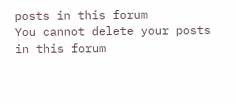posts in this forum
You cannot delete your posts in this forum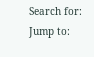Search for:
Jump to: